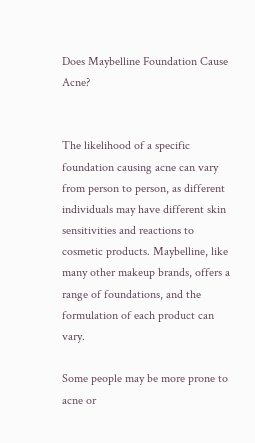Does Maybelline Foundation Cause Acne?


The likelihood of a specific foundation causing acne can vary from person to person, as different individuals may have different skin sensitivities and reactions to cosmetic products. Maybelline, like many other makeup brands, offers a range of foundations, and the formulation of each product can vary.

Some people may be more prone to acne or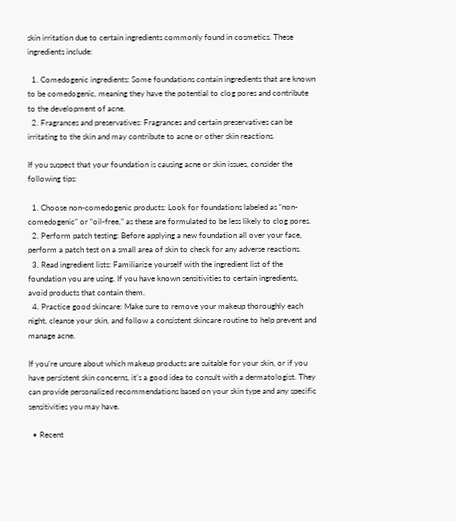skin irritation due to certain ingredients commonly found in cosmetics. These ingredients include:

  1. Comedogenic ingredients: Some foundations contain ingredients that are known to be comedogenic, meaning they have the potential to clog pores and contribute to the development of acne.
  2. Fragrances and preservatives: Fragrances and certain preservatives can be irritating to the skin and may contribute to acne or other skin reactions.

If you suspect that your foundation is causing acne or skin issues, consider the following tips:

  1. Choose non-comedogenic products: Look for foundations labeled as “non-comedogenic” or “oil-free,” as these are formulated to be less likely to clog pores.
  2. Perform patch testing: Before applying a new foundation all over your face, perform a patch test on a small area of skin to check for any adverse reactions.
  3. Read ingredient lists: Familiarize yourself with the ingredient list of the foundation you are using. If you have known sensitivities to certain ingredients, avoid products that contain them.
  4. Practice good skincare: Make sure to remove your makeup thoroughly each night, cleanse your skin, and follow a consistent skincare routine to help prevent and manage acne.

If you’re unsure about which makeup products are suitable for your skin, or if you have persistent skin concerns, it’s a good idea to consult with a dermatologist. They can provide personalized recommendations based on your skin type and any specific sensitivities you may have.

  • Recent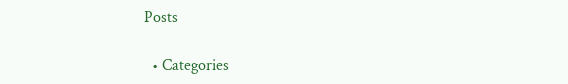Posts

  • Categories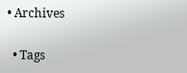• Archives

  • Tags